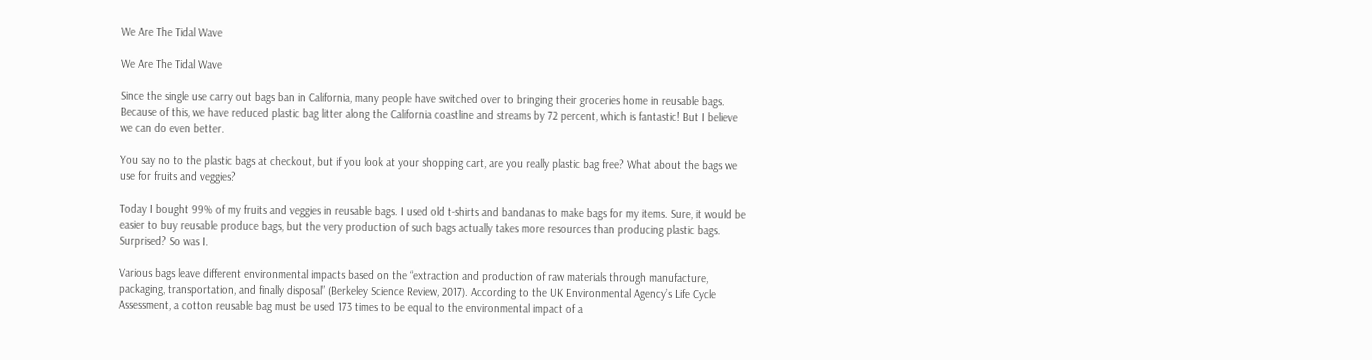We Are The Tidal Wave

We Are The Tidal Wave

Since the single use carry out bags ban in California, many people have switched over to bringing their groceries home in reusable bags. Because of this, we have reduced plastic bag litter along the California coastline and streams by 72 percent, which is fantastic! But I believe we can do even better.

You say no to the plastic bags at checkout, but if you look at your shopping cart, are you really plastic bag free? What about the bags we use for fruits and veggies?

Today I bought 99% of my fruits and veggies in reusable bags. I used old t-shirts and bandanas to make bags for my items. Sure, it would be easier to buy reusable produce bags, but the very production of such bags actually takes more resources than producing plastic bags. Surprised? So was I.

Various bags leave different environmental impacts based on the “extraction and production of raw materials through manufacture, packaging, transportation, and finally disposal” (Berkeley Science Review, 2017). According to the UK Environmental Agency’s Life Cycle Assessment, a cotton reusable bag must be used 173 times to be equal to the environmental impact of a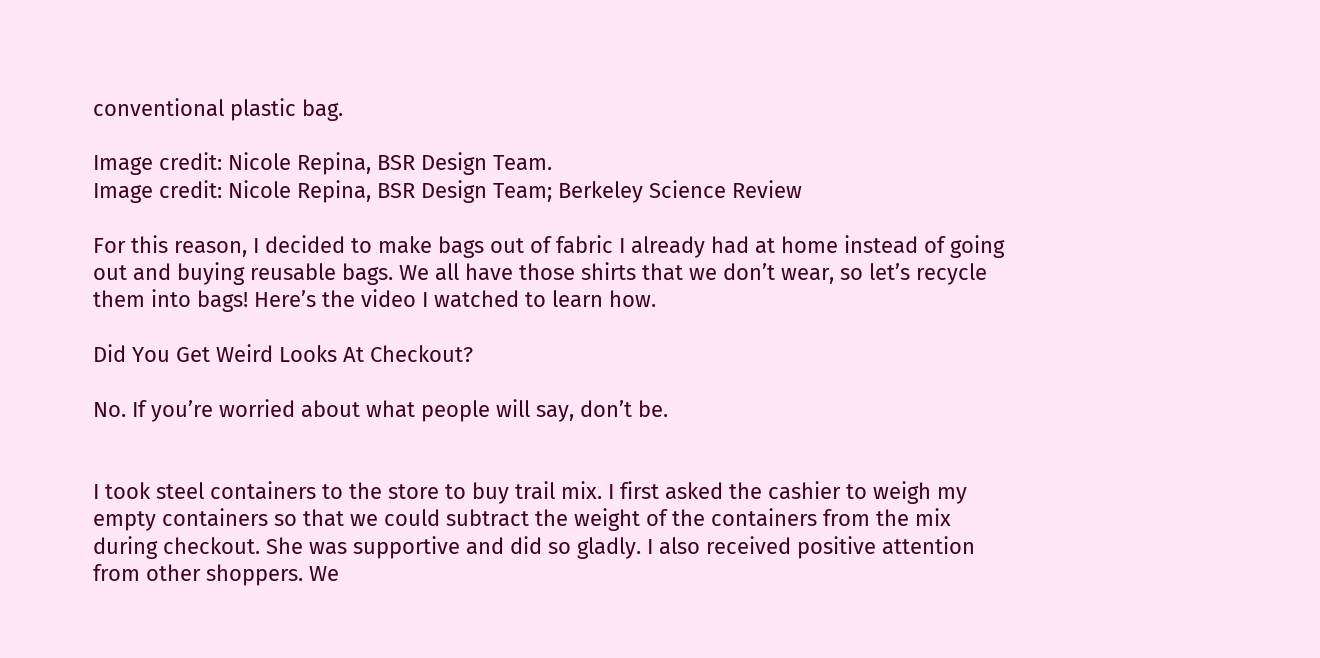conventional plastic bag.

Image credit: Nicole Repina, BSR Design Team.
Image credit: Nicole Repina, BSR Design Team; Berkeley Science Review

For this reason, I decided to make bags out of fabric I already had at home instead of going out and buying reusable bags. We all have those shirts that we don’t wear, so let’s recycle them into bags! Here’s the video I watched to learn how.

Did You Get Weird Looks At Checkout?

No. If you’re worried about what people will say, don’t be.


I took steel containers to the store to buy trail mix. I first asked the cashier to weigh my empty containers so that we could subtract the weight of the containers from the mix during checkout. She was supportive and did so gladly. I also received positive attention from other shoppers. We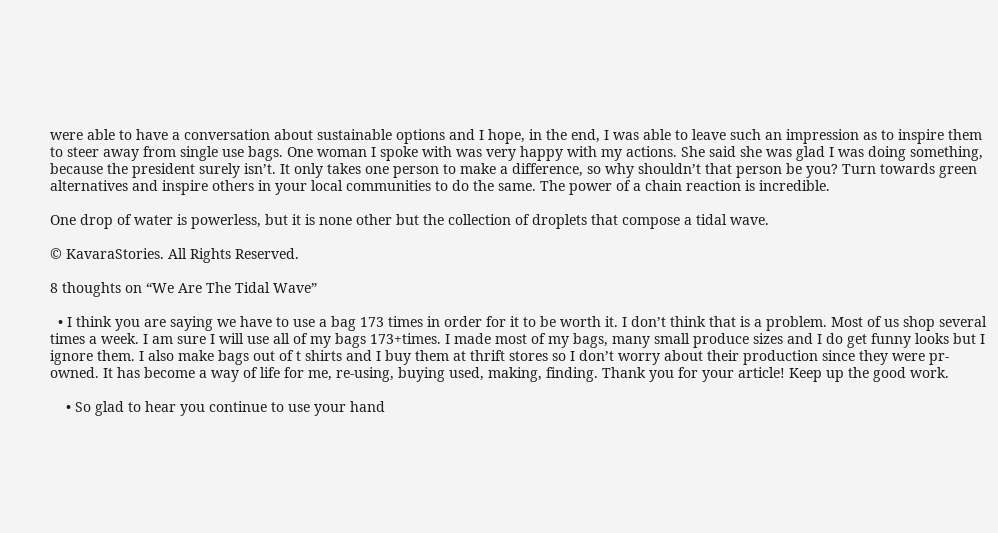were able to have a conversation about sustainable options and I hope, in the end, I was able to leave such an impression as to inspire them to steer away from single use bags. One woman I spoke with was very happy with my actions. She said she was glad I was doing something, because the president surely isn’t. It only takes one person to make a difference, so why shouldn’t that person be you? Turn towards green alternatives and inspire others in your local communities to do the same. The power of a chain reaction is incredible.

One drop of water is powerless, but it is none other but the collection of droplets that compose a tidal wave.

© KavaraStories. All Rights Reserved.

8 thoughts on “We Are The Tidal Wave”

  • I think you are saying we have to use a bag 173 times in order for it to be worth it. I don’t think that is a problem. Most of us shop several times a week. I am sure I will use all of my bags 173+times. I made most of my bags, many small produce sizes and I do get funny looks but I ignore them. I also make bags out of t shirts and I buy them at thrift stores so I don’t worry about their production since they were pr-owned. It has become a way of life for me, re-using, buying used, making, finding. Thank you for your article! Keep up the good work.

    • So glad to hear you continue to use your hand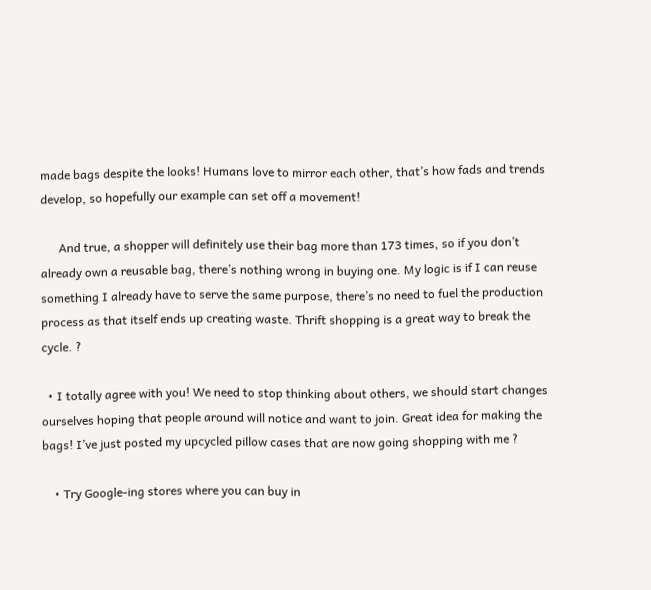made bags despite the looks! Humans love to mirror each other, that’s how fads and trends develop, so hopefully our example can set off a movement!

      And true, a shopper will definitely use their bag more than 173 times, so if you don’t already own a reusable bag, there’s nothing wrong in buying one. My logic is if I can reuse something I already have to serve the same purpose, there’s no need to fuel the production process as that itself ends up creating waste. Thrift shopping is a great way to break the cycle. ?

  • I totally agree with you! We need to stop thinking about others, we should start changes ourselves hoping that people around will notice and want to join. Great idea for making the bags! I’ve just posted my upcycled pillow cases that are now going shopping with me ?

    • Try Google-ing stores where you can buy in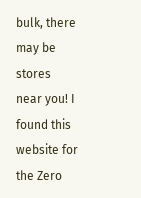bulk, there may be stores near you! I found this website for the Zero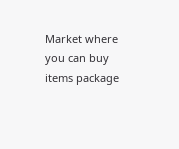Market where you can buy items package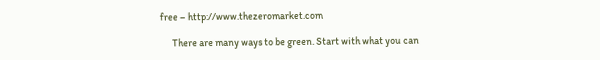free – http://www.thezeromarket.com

      There are many ways to be green. Start with what you can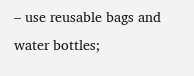– use reusable bags and water bottles;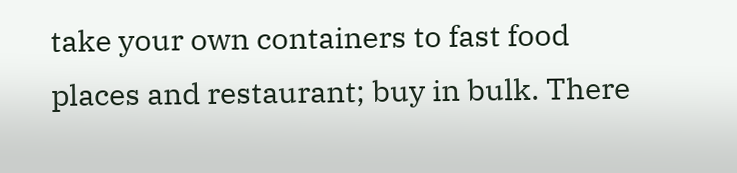take your own containers to fast food places and restaurant; buy in bulk. There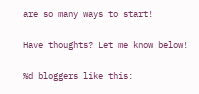are so many ways to start!

Have thoughts? Let me know below!

%d bloggers like this: